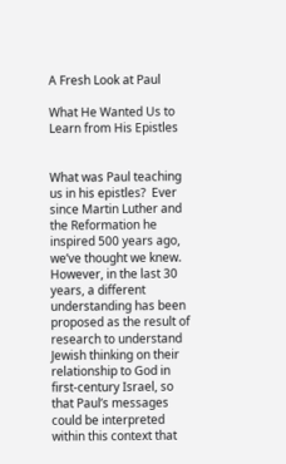A Fresh Look at Paul

What He Wanted Us to Learn from His Epistles


What was Paul teaching us in his epistles?  Ever since Martin Luther and the Reformation he inspired 500 years ago, we’ve thought we knew.  However, in the last 30 years, a different understanding has been proposed as the result of research to understand Jewish thinking on their relationship to God in first-century Israel, so that Paul’s messages could be interpreted within this context that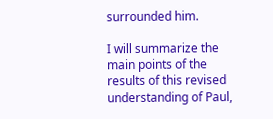surrounded him.

I will summarize the main points of the results of this revised understanding of Paul,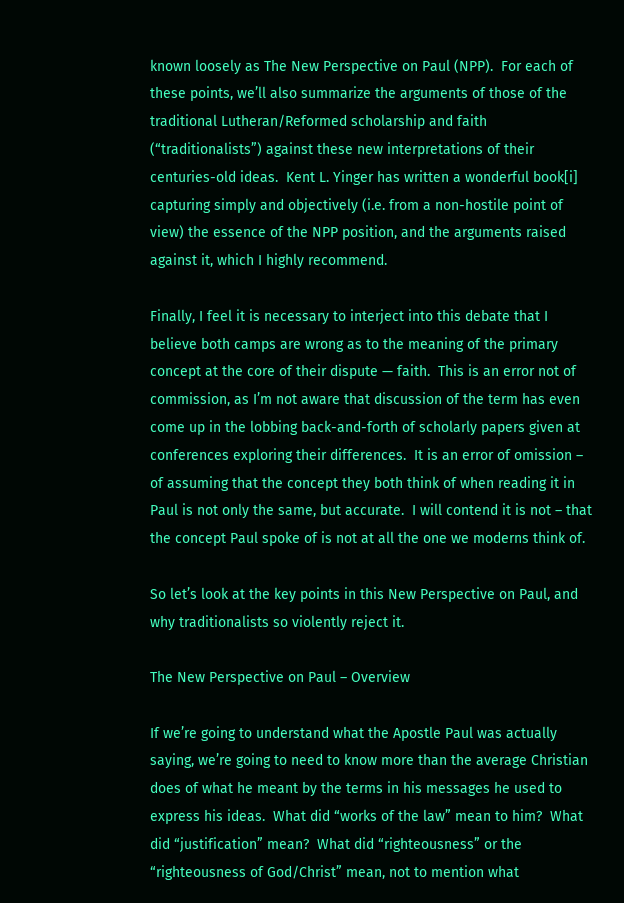known loosely as The New Perspective on Paul (NPP).  For each of these points, we’ll also summarize the arguments of those of the traditional Lutheran/Reformed scholarship and faith (“traditionalists”) against these new interpretations of their centuries-old ideas.  Kent L. Yinger has written a wonderful book[i] capturing simply and objectively (i.e. from a non-hostile point of view) the essence of the NPP position, and the arguments raised against it, which I highly recommend.

Finally, I feel it is necessary to interject into this debate that I believe both camps are wrong as to the meaning of the primary concept at the core of their dispute — faith.  This is an error not of commission, as I’m not aware that discussion of the term has even come up in the lobbing back-and-forth of scholarly papers given at conferences exploring their differences.  It is an error of omission – of assuming that the concept they both think of when reading it in Paul is not only the same, but accurate.  I will contend it is not – that the concept Paul spoke of is not at all the one we moderns think of.

So let’s look at the key points in this New Perspective on Paul, and why traditionalists so violently reject it.

The New Perspective on Paul – Overview

If we’re going to understand what the Apostle Paul was actually saying, we’re going to need to know more than the average Christian does of what he meant by the terms in his messages he used to express his ideas.  What did “works of the law” mean to him?  What did “justification” mean?  What did “righteousness” or the “righteousness of God/Christ” mean, not to mention what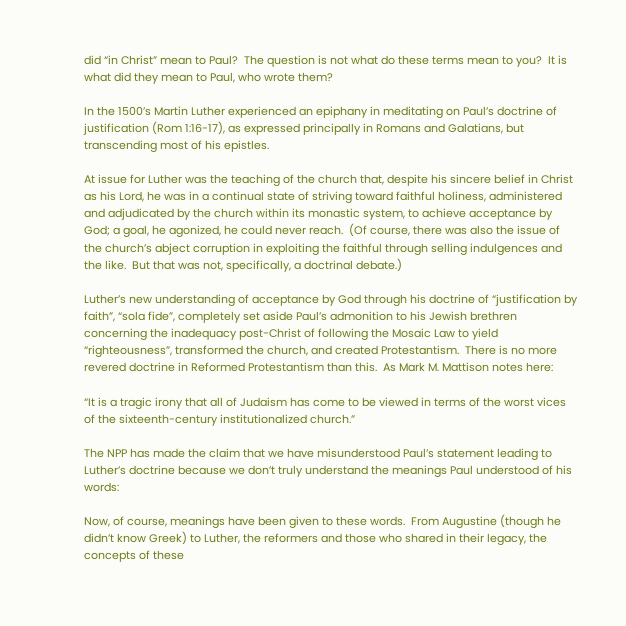did “in Christ” mean to Paul?  The question is not what do these terms mean to you?  It is what did they mean to Paul, who wrote them?

In the 1500’s Martin Luther experienced an epiphany in meditating on Paul’s doctrine of justification (Rom 1:16-17), as expressed principally in Romans and Galatians, but transcending most of his epistles.

At issue for Luther was the teaching of the church that, despite his sincere belief in Christ as his Lord, he was in a continual state of striving toward faithful holiness, administered and adjudicated by the church within its monastic system, to achieve acceptance by God; a goal, he agonized, he could never reach.  (Of course, there was also the issue of the church’s abject corruption in exploiting the faithful through selling indulgences and the like.  But that was not, specifically, a doctrinal debate.)

Luther’s new understanding of acceptance by God through his doctrine of “justification by faith”, “sola fide”, completely set aside Paul’s admonition to his Jewish brethren concerning the inadequacy post-Christ of following the Mosaic Law to yield “righteousness”, transformed the church, and created Protestantism.  There is no more revered doctrine in Reformed Protestantism than this.  As Mark M. Mattison notes here:

“It is a tragic irony that all of Judaism has come to be viewed in terms of the worst vices of the sixteenth-century institutionalized church.”

The NPP has made the claim that we have misunderstood Paul’s statement leading to Luther’s doctrine because we don’t truly understand the meanings Paul understood of his words:

Now, of course, meanings have been given to these words.  From Augustine (though he didn’t know Greek) to Luther, the reformers and those who shared in their legacy, the concepts of these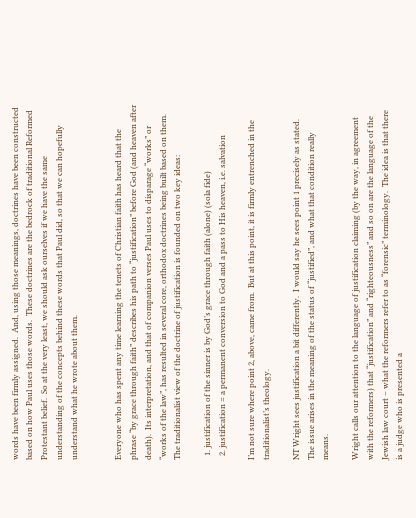words have been firmly assigned.  And, using those meanings, doctrines have been constructed based on how Paul uses those words.  These doctrines are the bedrock of traditional Reformed Protestant belief.  So at the very least, we should ask ourselves if we have the same understanding of the concepts behind these words that Paul did, so that we can hopefully understand what he wrote about them.


Everyone who has spent any time learning the tenets of Christian faith has heard that the phrase “by grace through faith” describes his path to “justification” before God (and heaven after death).  Its interpretation, and that of companion verses Paul uses to disparage “works” or “works of the law”, has resulted in several core, orthodox doctrines being built based on them. The traditionalist view of the doctrine of justification is founded on two key ideas:

  1. justification of the sinner is by God’s grace through faith (alone) (sola fide)
  2. justification = a permanent conversion to God and a pass to His heaven, i.e. salvation

I’m not sure where point 2, above, came from.  But at this point, it is firmly entrenched in the traditionalist’s theology.

NT Wright sees justification a bit differently.  I would say he sees point 1 precisely as stated.  The issue arises in the meaning of the status of “justified”, and what that condition really means.

Wright calls our attention to the language of justification claiming (by the way, in agreement with the reformers) that “justification” and “righteousness” and so on are the language of the Jewish law court – what the reformers refer to as “forensic” terminology.  The idea is that there is a judge who is presented a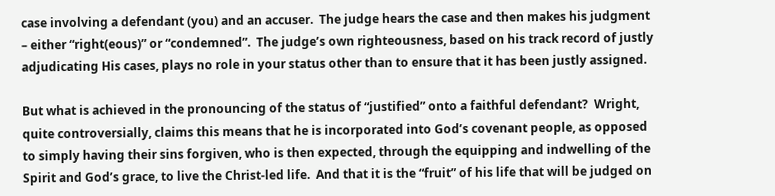case involving a defendant (you) and an accuser.  The judge hears the case and then makes his judgment – either “right(eous)” or “condemned”.  The judge’s own righteousness, based on his track record of justly adjudicating His cases, plays no role in your status other than to ensure that it has been justly assigned.

But what is achieved in the pronouncing of the status of “justified” onto a faithful defendant?  Wright, quite controversially, claims this means that he is incorporated into God’s covenant people, as opposed to simply having their sins forgiven, who is then expected, through the equipping and indwelling of the Spirit and God’s grace, to live the Christ-led life.  And that it is the “fruit” of his life that will be judged on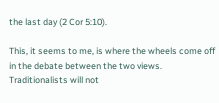the last day (2 Cor 5:10).

This, it seems to me, is where the wheels come off in the debate between the two views.  Traditionalists will not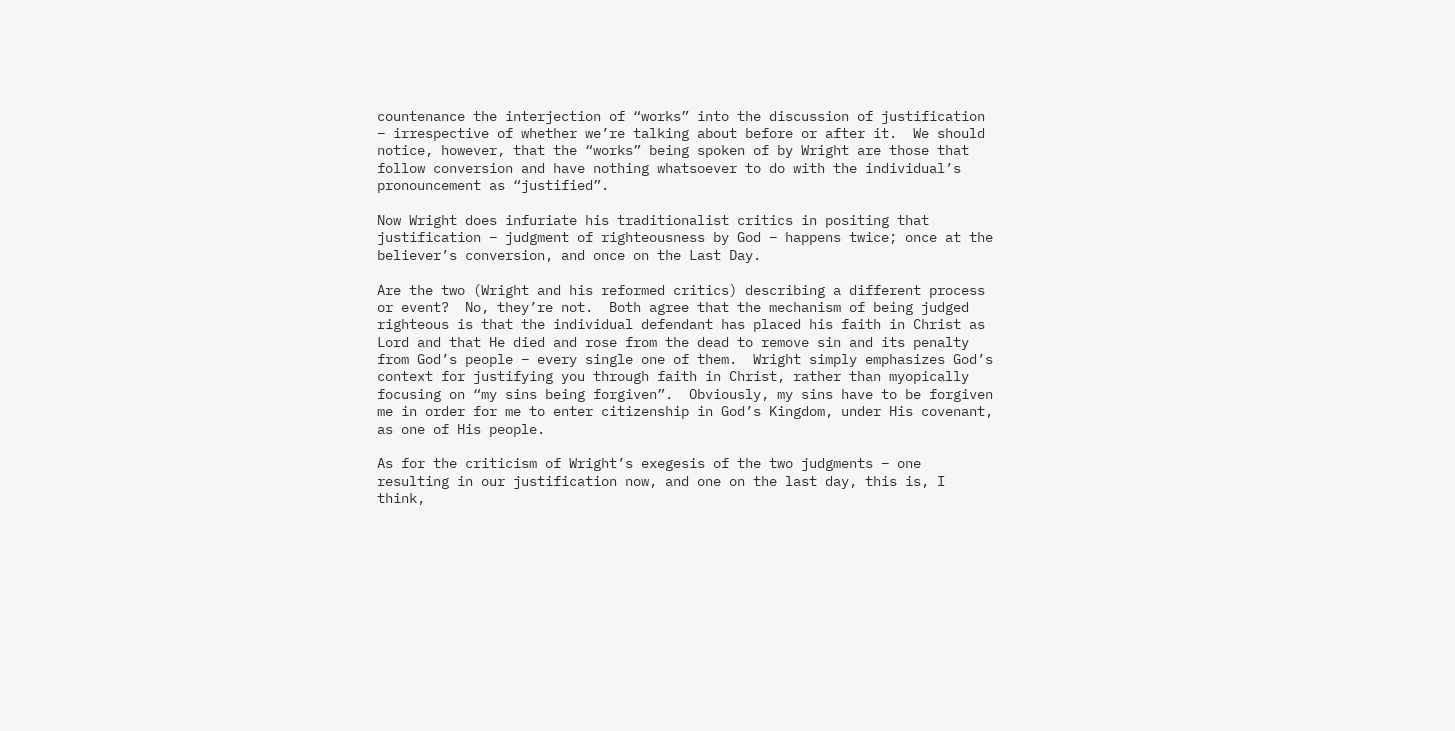countenance the interjection of “works” into the discussion of justification – irrespective of whether we’re talking about before or after it.  We should notice, however, that the “works” being spoken of by Wright are those that follow conversion and have nothing whatsoever to do with the individual’s pronouncement as “justified”.

Now Wright does infuriate his traditionalist critics in positing that justification – judgment of righteousness by God – happens twice; once at the believer’s conversion, and once on the Last Day.

Are the two (Wright and his reformed critics) describing a different process or event?  No, they’re not.  Both agree that the mechanism of being judged righteous is that the individual defendant has placed his faith in Christ as Lord and that He died and rose from the dead to remove sin and its penalty from God’s people – every single one of them.  Wright simply emphasizes God’s context for justifying you through faith in Christ, rather than myopically focusing on “my sins being forgiven”.  Obviously, my sins have to be forgiven me in order for me to enter citizenship in God’s Kingdom, under His covenant, as one of His people.

As for the criticism of Wright’s exegesis of the two judgments – one resulting in our justification now, and one on the last day, this is, I think,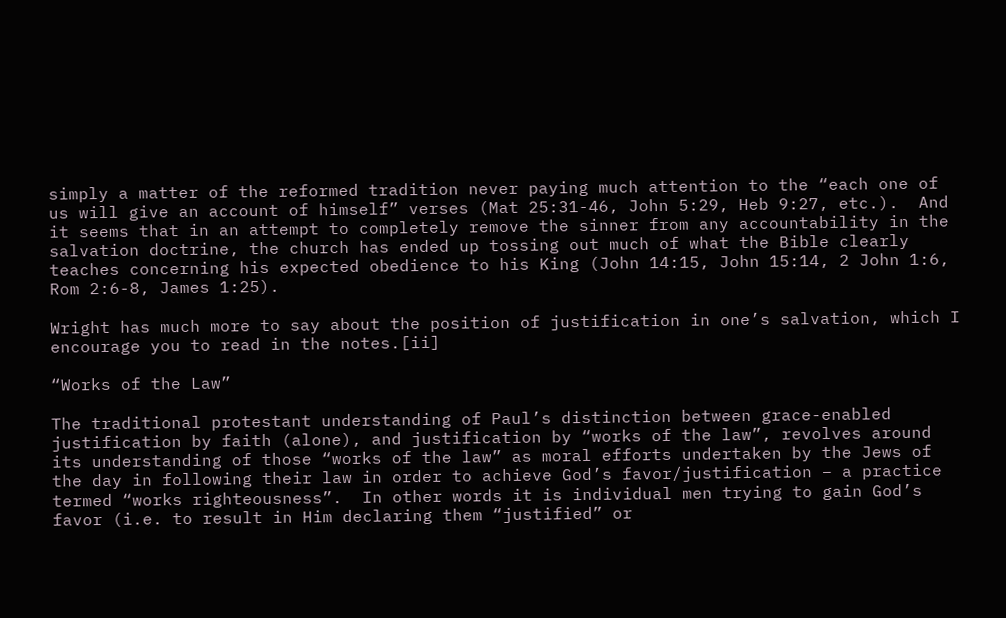simply a matter of the reformed tradition never paying much attention to the “each one of us will give an account of himself” verses (Mat 25:31-46, John 5:29, Heb 9:27, etc.).  And it seems that in an attempt to completely remove the sinner from any accountability in the salvation doctrine, the church has ended up tossing out much of what the Bible clearly teaches concerning his expected obedience to his King (John 14:15, John 15:14, 2 John 1:6, Rom 2:6-8, James 1:25).

Wright has much more to say about the position of justification in one’s salvation, which I encourage you to read in the notes.[ii]

“Works of the Law”

The traditional protestant understanding of Paul’s distinction between grace-enabled justification by faith (alone), and justification by “works of the law”, revolves around its understanding of those “works of the law” as moral efforts undertaken by the Jews of the day in following their law in order to achieve God’s favor/justification – a practice termed “works righteousness”.  In other words it is individual men trying to gain God’s favor (i.e. to result in Him declaring them “justified” or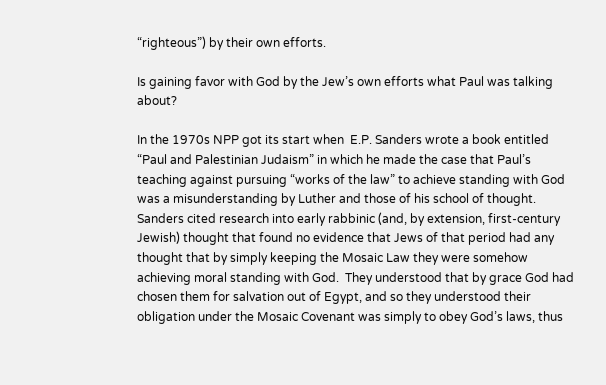“righteous”) by their own efforts.

Is gaining favor with God by the Jew’s own efforts what Paul was talking about?

In the 1970s NPP got its start when  E.P. Sanders wrote a book entitled “Paul and Palestinian Judaism” in which he made the case that Paul’s teaching against pursuing “works of the law” to achieve standing with God was a misunderstanding by Luther and those of his school of thought.  Sanders cited research into early rabbinic (and, by extension, first-century Jewish) thought that found no evidence that Jews of that period had any thought that by simply keeping the Mosaic Law they were somehow achieving moral standing with God.  They understood that by grace God had chosen them for salvation out of Egypt, and so they understood their obligation under the Mosaic Covenant was simply to obey God’s laws, thus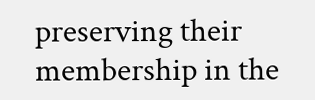preserving their membership in the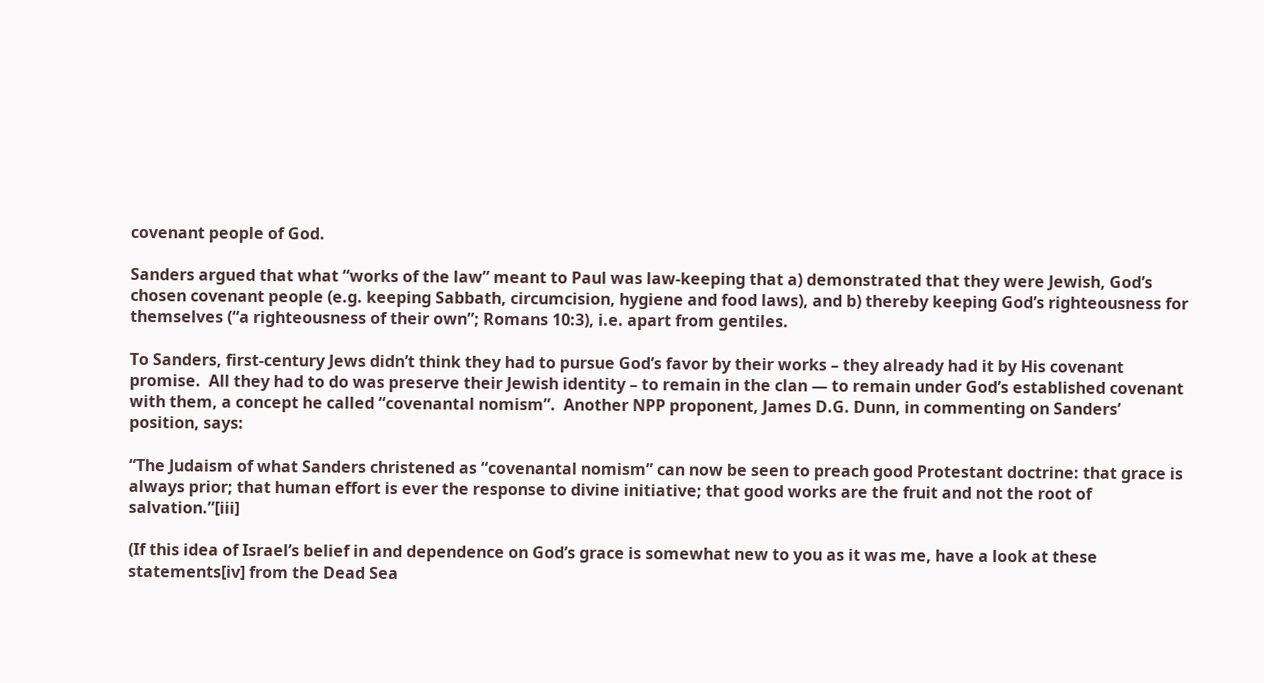covenant people of God.

Sanders argued that what “works of the law” meant to Paul was law-keeping that a) demonstrated that they were Jewish, God’s chosen covenant people (e.g. keeping Sabbath, circumcision, hygiene and food laws), and b) thereby keeping God’s righteousness for themselves (“a righteousness of their own”; Romans 10:3), i.e. apart from gentiles.

To Sanders, first-century Jews didn’t think they had to pursue God’s favor by their works – they already had it by His covenant promise.  All they had to do was preserve their Jewish identity – to remain in the clan — to remain under God’s established covenant with them, a concept he called “covenantal nomism”.  Another NPP proponent, James D.G. Dunn, in commenting on Sanders’ position, says:

“The Judaism of what Sanders christened as “covenantal nomism” can now be seen to preach good Protestant doctrine: that grace is always prior; that human effort is ever the response to divine initiative; that good works are the fruit and not the root of salvation.”[iii]

(If this idea of Israel’s belief in and dependence on God’s grace is somewhat new to you as it was me, have a look at these statements[iv] from the Dead Sea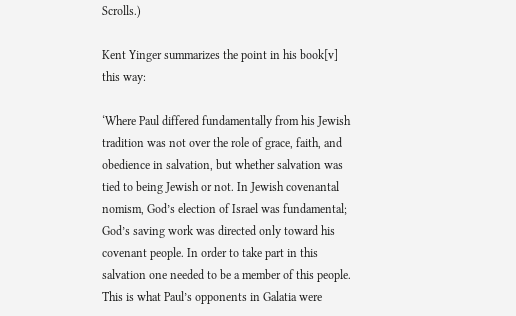Scrolls.)

Kent Yinger summarizes the point in his book[v] this way:

‘Where Paul differed fundamentally from his Jewish tradition was not over the role of grace, faith, and obedience in salvation, but whether salvation was tied to being Jewish or not. In Jewish covenantal nomism, God’s election of Israel was fundamental; God’s saving work was directed only toward his covenant people. In order to take part in this salvation one needed to be a member of this people. This is what Paul’s opponents in Galatia were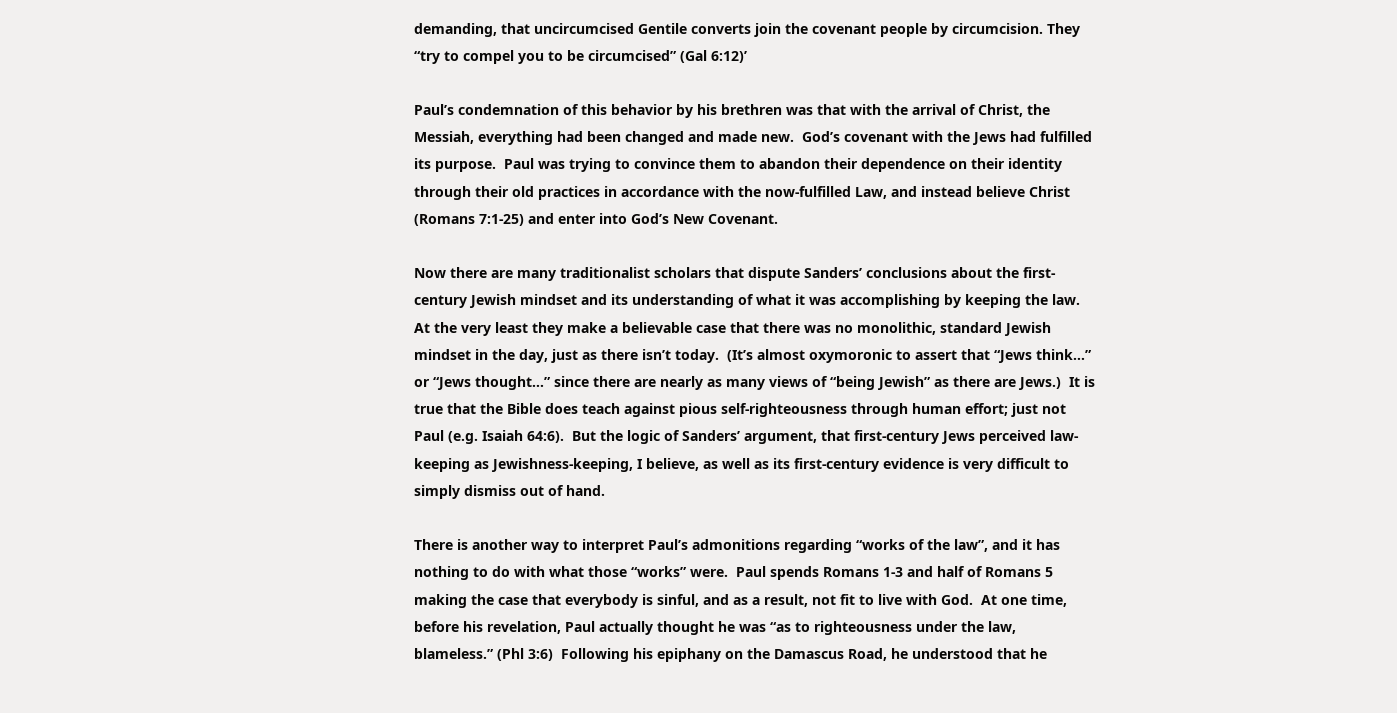demanding, that uncircumcised Gentile converts join the covenant people by circumcision. They “try to compel you to be circumcised” (Gal 6:12)’

Paul’s condemnation of this behavior by his brethren was that with the arrival of Christ, the Messiah, everything had been changed and made new.  God’s covenant with the Jews had fulfilled its purpose.  Paul was trying to convince them to abandon their dependence on their identity through their old practices in accordance with the now-fulfilled Law, and instead believe Christ (Romans 7:1-25) and enter into God’s New Covenant.

Now there are many traditionalist scholars that dispute Sanders’ conclusions about the first-century Jewish mindset and its understanding of what it was accomplishing by keeping the law.  At the very least they make a believable case that there was no monolithic, standard Jewish mindset in the day, just as there isn’t today.  (It’s almost oxymoronic to assert that “Jews think…” or “Jews thought…” since there are nearly as many views of “being Jewish” as there are Jews.)  It is true that the Bible does teach against pious self-righteousness through human effort; just not Paul (e.g. Isaiah 64:6).  But the logic of Sanders’ argument, that first-century Jews perceived law-keeping as Jewishness-keeping, I believe, as well as its first-century evidence is very difficult to simply dismiss out of hand.

There is another way to interpret Paul’s admonitions regarding “works of the law”, and it has nothing to do with what those “works” were.  Paul spends Romans 1-3 and half of Romans 5 making the case that everybody is sinful, and as a result, not fit to live with God.  At one time, before his revelation, Paul actually thought he was “as to righteousness under the law, blameless.” (Phl 3:6)  Following his epiphany on the Damascus Road, he understood that he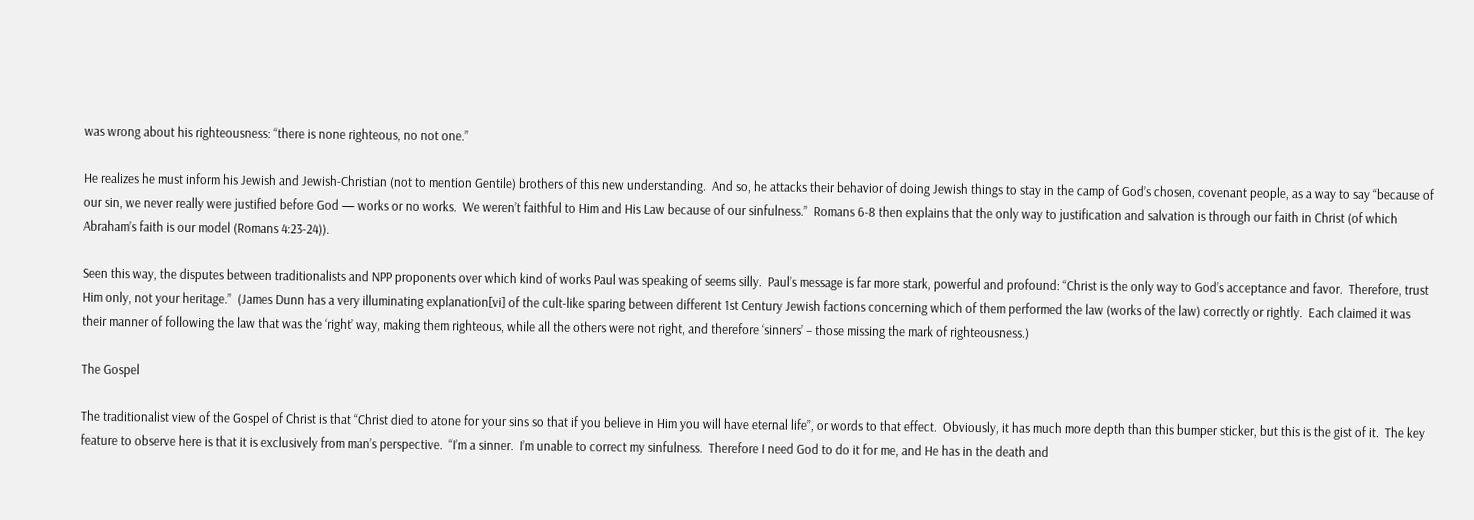was wrong about his righteousness: “there is none righteous, no not one.”

He realizes he must inform his Jewish and Jewish-Christian (not to mention Gentile) brothers of this new understanding.  And so, he attacks their behavior of doing Jewish things to stay in the camp of God’s chosen, covenant people, as a way to say “because of our sin, we never really were justified before God — works or no works.  We weren’t faithful to Him and His Law because of our sinfulness.”  Romans 6-8 then explains that the only way to justification and salvation is through our faith in Christ (of which Abraham’s faith is our model (Romans 4:23-24)).

Seen this way, the disputes between traditionalists and NPP proponents over which kind of works Paul was speaking of seems silly.  Paul’s message is far more stark, powerful and profound: “Christ is the only way to God’s acceptance and favor.  Therefore, trust Him only, not your heritage.”  (James Dunn has a very illuminating explanation[vi] of the cult-like sparing between different 1st Century Jewish factions concerning which of them performed the law (works of the law) correctly or rightly.  Each claimed it was their manner of following the law that was the ‘right’ way, making them righteous, while all the others were not right, and therefore ‘sinners’ – those missing the mark of righteousness.)

The Gospel

The traditionalist view of the Gospel of Christ is that “Christ died to atone for your sins so that if you believe in Him you will have eternal life”, or words to that effect.  Obviously, it has much more depth than this bumper sticker, but this is the gist of it.  The key feature to observe here is that it is exclusively from man’s perspective.  “I’m a sinner.  I’m unable to correct my sinfulness.  Therefore I need God to do it for me, and He has in the death and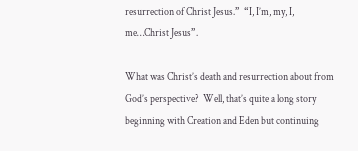resurrection of Christ Jesus.”  “I, I’m, my, I, me…Christ Jesus”.

What was Christ’s death and resurrection about from God’s perspective?  Well, that’s quite a long story beginning with Creation and Eden but continuing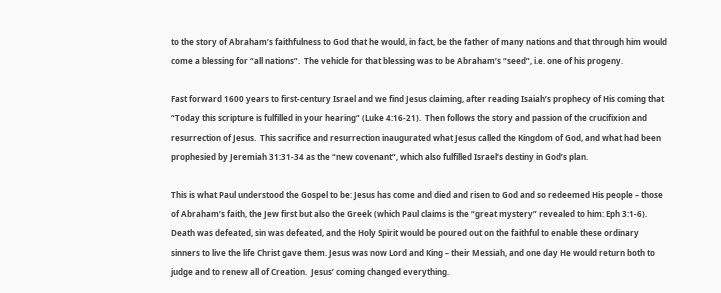to the story of Abraham’s faithfulness to God that he would, in fact, be the father of many nations and that through him would come a blessing for “all nations”.  The vehicle for that blessing was to be Abraham’s “seed”, i.e. one of his progeny.

Fast forward 1600 years to first-century Israel and we find Jesus claiming, after reading Isaiah’s prophecy of His coming that “Today this scripture is fulfilled in your hearing” (Luke 4:16-21).  Then follows the story and passion of the crucifixion and resurrection of Jesus.  This sacrifice and resurrection inaugurated what Jesus called the Kingdom of God, and what had been prophesied by Jeremiah 31:31-34 as the “new covenant”, which also fulfilled Israel’s destiny in God’s plan.

This is what Paul understood the Gospel to be: Jesus has come and died and risen to God and so redeemed His people – those of Abraham’s faith, the Jew first but also the Greek (which Paul claims is the “great mystery” revealed to him: Eph 3:1-6).  Death was defeated, sin was defeated, and the Holy Spirit would be poured out on the faithful to enable these ordinary sinners to live the life Christ gave them. Jesus was now Lord and King – their Messiah, and one day He would return both to judge and to renew all of Creation.  Jesus’ coming changed everything.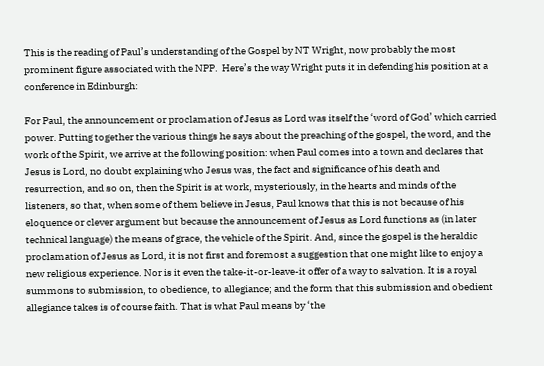This is the reading of Paul’s understanding of the Gospel by NT Wright, now probably the most prominent figure associated with the NPP.  Here’s the way Wright puts it in defending his position at a conference in Edinburgh:

For Paul, the announcement or proclamation of Jesus as Lord was itself the ‘word of God’ which carried power. Putting together the various things he says about the preaching of the gospel, the word, and the work of the Spirit, we arrive at the following position: when Paul comes into a town and declares that Jesus is Lord, no doubt explaining who Jesus was, the fact and significance of his death and resurrection, and so on, then the Spirit is at work, mysteriously, in the hearts and minds of the listeners, so that, when some of them believe in Jesus, Paul knows that this is not because of his eloquence or clever argument but because the announcement of Jesus as Lord functions as (in later technical language) the means of grace, the vehicle of the Spirit. And, since the gospel is the heraldic proclamation of Jesus as Lord, it is not first and foremost a suggestion that one might like to enjoy a new religious experience. Nor is it even the take-it-or-leave-it offer of a way to salvation. It is a royal summons to submission, to obedience, to allegiance; and the form that this submission and obedient allegiance takes is of course faith. That is what Paul means by ‘the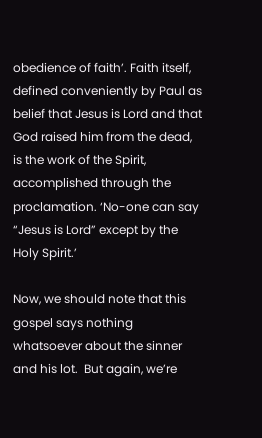obedience of faith’. Faith itself, defined conveniently by Paul as belief that Jesus is Lord and that God raised him from the dead, is the work of the Spirit, accomplished through the proclamation. ‘No-one can say “Jesus is Lord” except by the Holy Spirit.’

Now, we should note that this gospel says nothing whatsoever about the sinner and his lot.  But again, we’re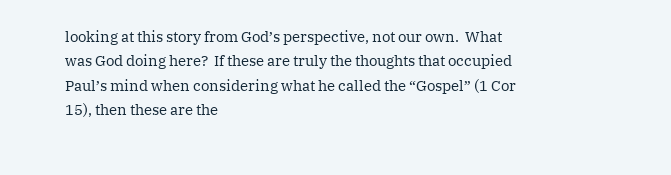looking at this story from God’s perspective, not our own.  What was God doing here?  If these are truly the thoughts that occupied Paul’s mind when considering what he called the “Gospel” (1 Cor 15), then these are the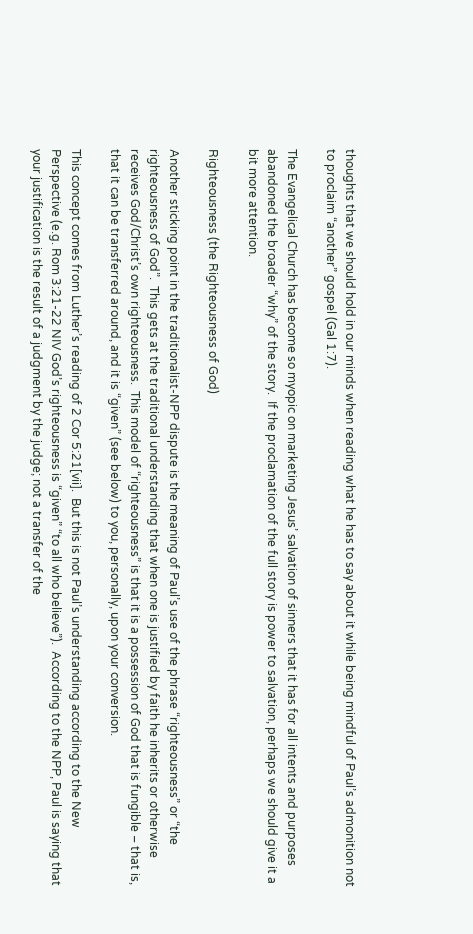thoughts that we should hold in our minds when reading what he has to say about it while being mindful of Paul’s admonition not to proclaim “another” gospel (Gal 1:7).

The Evangelical Church has become so myopic on marketing Jesus’ salvation of sinners that it has for all intents and purposes abandoned the broader “why” of the story.  If the proclamation of the full story is power to salvation, perhaps we should give it a bit more attention.

Righteousness (the Righteousness of God)

Another sticking point in the traditionalist-NPP dispute is the meaning of Paul’s use of the phrase “righteousness” or “the righteousness of God”.  This gets at the traditional understanding that when one is justified by faith he inherits or otherwise receives God/Christ’s own righteousness.  This model of “righteousness” is that it is a possession of God that is fungible – that is, that it can be transferred around, and it is “given” (see below) to you, personally, upon your conversion.

This concept comes from Luther’s reading of 2 Cor 5:21[vii].  But this is not Paul’s understanding according to the New Perspective (e.g. Rom 3:21-22 NIV God’s righteousness is “given” “to all who believe”).  According to the NPP, Paul is saying that your justification is the result of a judgment by the judge; not a transfer of the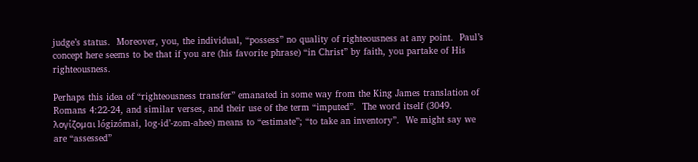judge’s status.  Moreover, you, the individual, “possess” no quality of righteousness at any point.  Paul’s concept here seems to be that if you are (his favorite phrase) “in Christ” by faith, you partake of His righteousness.

Perhaps this idea of “righteousness transfer” emanated in some way from the King James translation of Romans 4:22-24, and similar verses, and their use of the term “imputed”.  The word itself (3049. λογίζομαι lógizómai, log-id’-zom-ahee) means to “estimate”; “to take an inventory”.  We might say we are “assessed”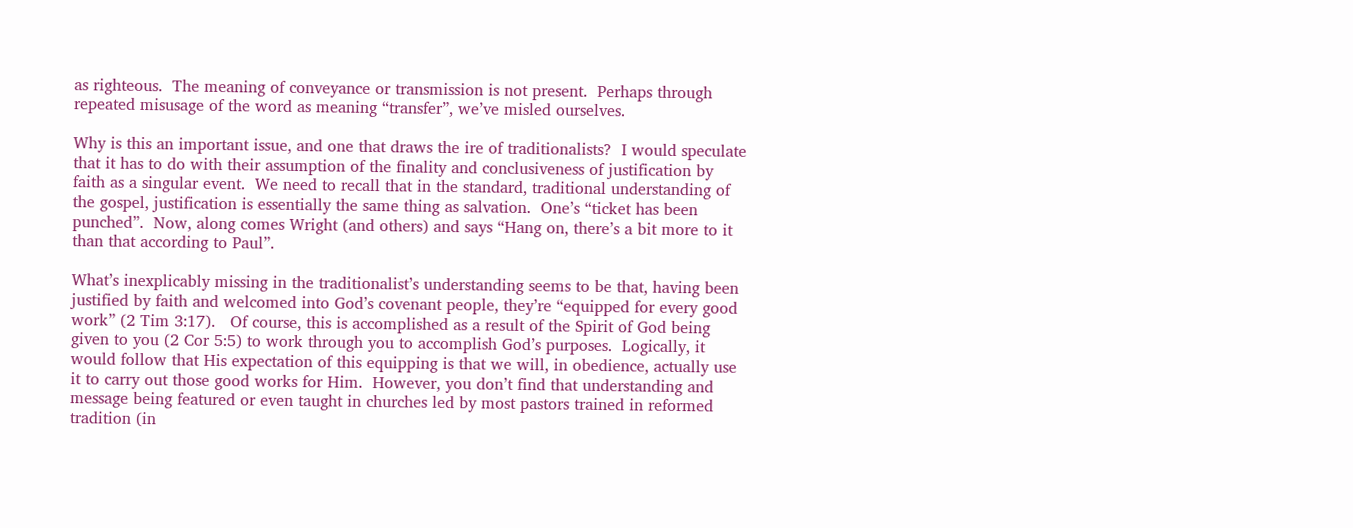as righteous.  The meaning of conveyance or transmission is not present.  Perhaps through repeated misusage of the word as meaning “transfer”, we’ve misled ourselves.

Why is this an important issue, and one that draws the ire of traditionalists?  I would speculate that it has to do with their assumption of the finality and conclusiveness of justification by faith as a singular event.  We need to recall that in the standard, traditional understanding of the gospel, justification is essentially the same thing as salvation.  One’s “ticket has been punched”.  Now, along comes Wright (and others) and says “Hang on, there’s a bit more to it than that according to Paul”.

What’s inexplicably missing in the traditionalist’s understanding seems to be that, having been justified by faith and welcomed into God’s covenant people, they’re “equipped for every good work” (2 Tim 3:17).   Of course, this is accomplished as a result of the Spirit of God being given to you (2 Cor 5:5) to work through you to accomplish God’s purposes.  Logically, it would follow that His expectation of this equipping is that we will, in obedience, actually use it to carry out those good works for Him.  However, you don’t find that understanding and message being featured or even taught in churches led by most pastors trained in reformed tradition (in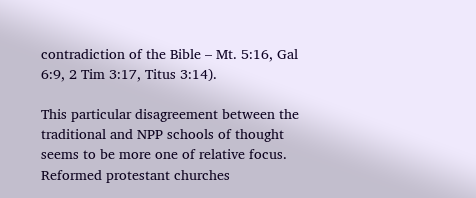contradiction of the Bible – Mt. 5:16, Gal 6:9, 2 Tim 3:17, Titus 3:14).

This particular disagreement between the traditional and NPP schools of thought seems to be more one of relative focus.  Reformed protestant churches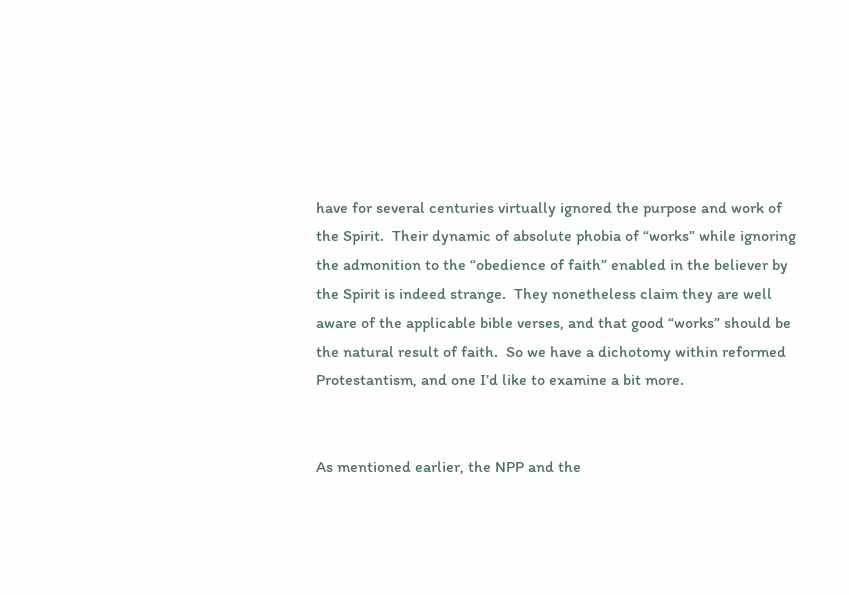have for several centuries virtually ignored the purpose and work of the Spirit.  Their dynamic of absolute phobia of “works” while ignoring the admonition to the “obedience of faith” enabled in the believer by the Spirit is indeed strange.  They nonetheless claim they are well aware of the applicable bible verses, and that good “works” should be the natural result of faith.  So we have a dichotomy within reformed Protestantism, and one I’d like to examine a bit more.


As mentioned earlier, the NPP and the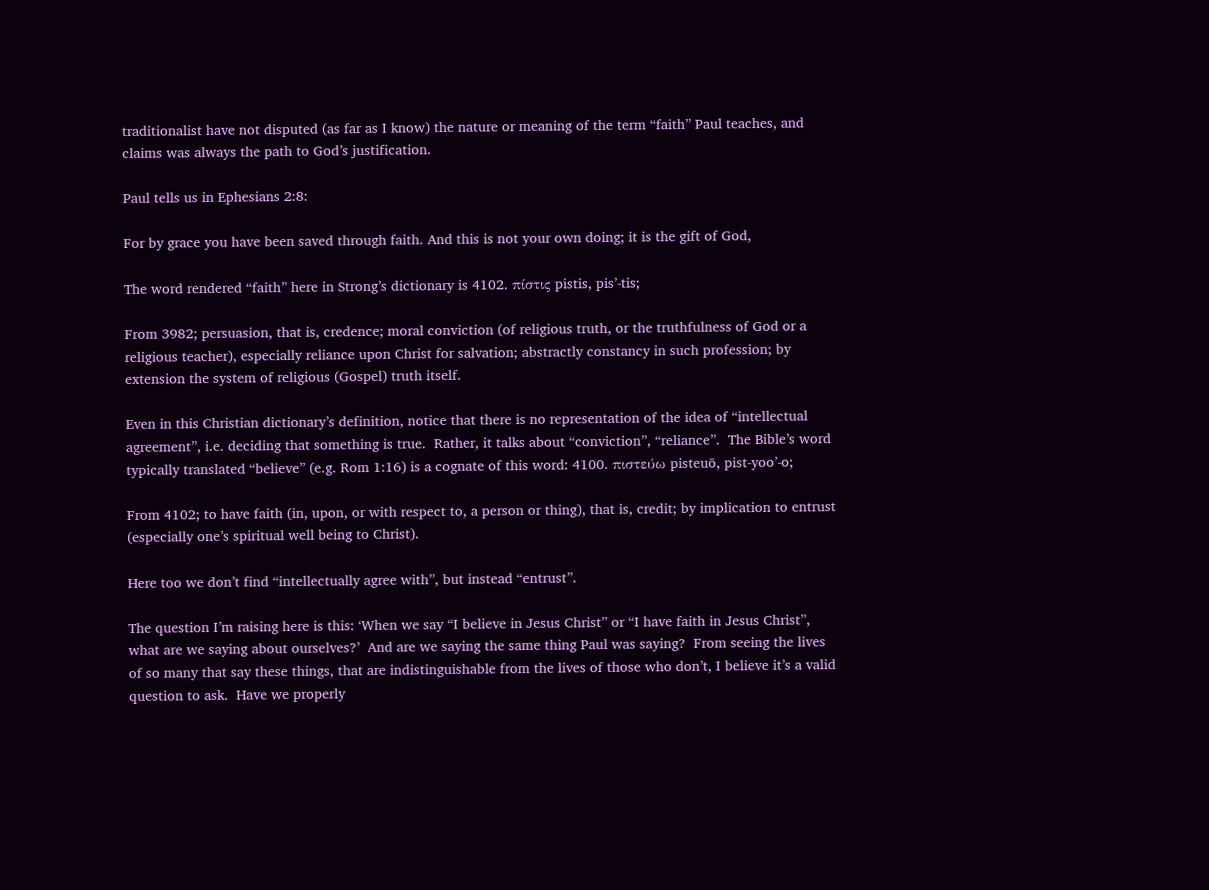traditionalist have not disputed (as far as I know) the nature or meaning of the term “faith” Paul teaches, and claims was always the path to God’s justification.

Paul tells us in Ephesians 2:8:

For by grace you have been saved through faith. And this is not your own doing; it is the gift of God,

The word rendered “faith” here in Strong’s dictionary is 4102. πίστις pistis, pis’-tis;

From 3982; persuasion, that is, credence; moral conviction (of religious truth, or the truthfulness of God or a religious teacher), especially reliance upon Christ for salvation; abstractly constancy in such profession; by extension the system of religious (Gospel) truth itself.

Even in this Christian dictionary’s definition, notice that there is no representation of the idea of “intellectual agreement”, i.e. deciding that something is true.  Rather, it talks about “conviction”, “reliance”.  The Bible’s word typically translated “believe” (e.g. Rom 1:16) is a cognate of this word: 4100. πιστεύω pisteuō, pist-yoo’-o;

From 4102; to have faith (in, upon, or with respect to, a person or thing), that is, credit; by implication to entrust (especially one’s spiritual well being to Christ).

Here too we don’t find “intellectually agree with”, but instead “entrust”.

The question I’m raising here is this: ‘When we say “I believe in Jesus Christ” or “I have faith in Jesus Christ”, what are we saying about ourselves?’  And are we saying the same thing Paul was saying?  From seeing the lives of so many that say these things, that are indistinguishable from the lives of those who don’t, I believe it’s a valid question to ask.  Have we properly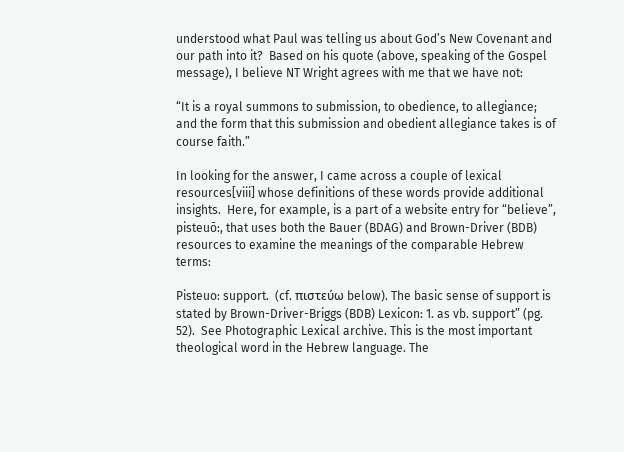understood what Paul was telling us about God’s New Covenant and our path into it?  Based on his quote (above, speaking of the Gospel message), I believe NT Wright agrees with me that we have not:

“It is a royal summons to submission, to obedience, to allegiance; and the form that this submission and obedient allegiance takes is of course faith.”

In looking for the answer, I came across a couple of lexical resources[viii] whose definitions of these words provide additional insights.  Here, for example, is a part of a website entry for “believe”, pisteuō:, that uses both the Bauer (BDAG) and Brown-Driver (BDB) resources to examine the meanings of the comparable Hebrew terms:

Pisteuo: support.  (cf. πιστεύω below). The basic sense of support is stated by Brown-Driver-Briggs (BDB) Lexicon: 1. as vb. support” (pg. 52).  See Photographic Lexical archive. This is the most important theological word in the Hebrew language. The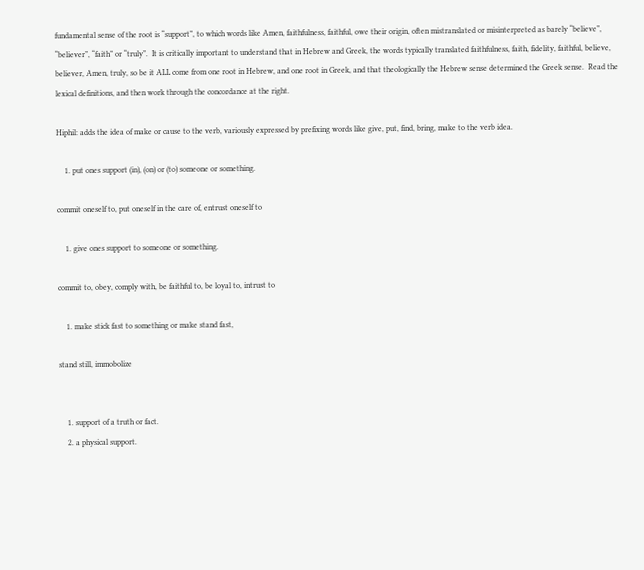fundamental sense of the root is “support”, to which words like Amen, faithfulness, faithful, owe their origin, often mistranslated or misinterpreted as barely “believe”, “believer”, “faith” or “truly”.  It is critically important to understand that in Hebrew and Greek, the words typically translated faithfulness, faith, fidelity, faithful, believe, believer, Amen, truly, so be it ALL come from one root in Hebrew, and one root in Greek, and that theologically the Hebrew sense determined the Greek sense.  Read the lexical definitions, and then work through the concordance at the right.

Hiphil: adds the idea of make or cause to the verb, variously expressed by prefixing words like give, put, find, bring, make to the verb idea.

    1. put ones support (in), (on) or (to) someone or something.

commit oneself to, put oneself in the care of, entrust oneself to

    1. give ones support to someone or something.

commit to, obey, comply with, be faithful to, be loyal to, intrust to

    1. make stick fast to something or make stand fast,

stand still, immobolize


    1. support of a truth or fact.
    2. a physical support.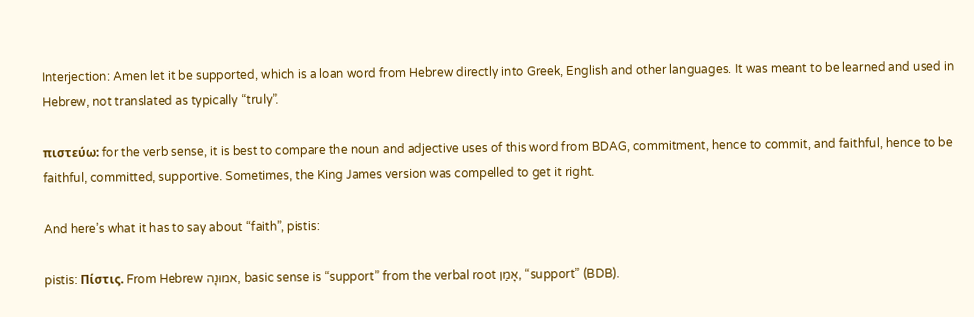Interjection: Amen let it be supported, which is a loan word from Hebrew directly into Greek, English and other languages. It was meant to be learned and used in Hebrew, not translated as typically “truly”.

πιστεύω: for the verb sense, it is best to compare the noun and adjective uses of this word from BDAG, commitment, hence to commit, and faithful, hence to be faithful, committed, supportive. Sometimes, the King James version was compelled to get it right.

And here’s what it has to say about “faith”, pistis:

pistis: Πίστις. From Hebrew אמוּנָה, basic sense is “support” from the verbal root אָמַן, “support” (BDB).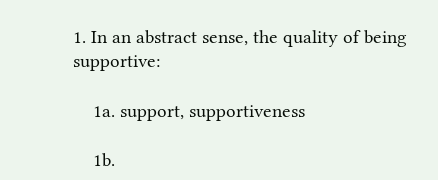1. In an abstract sense, the quality of being supportive:

    1a. support, supportiveness

    1b.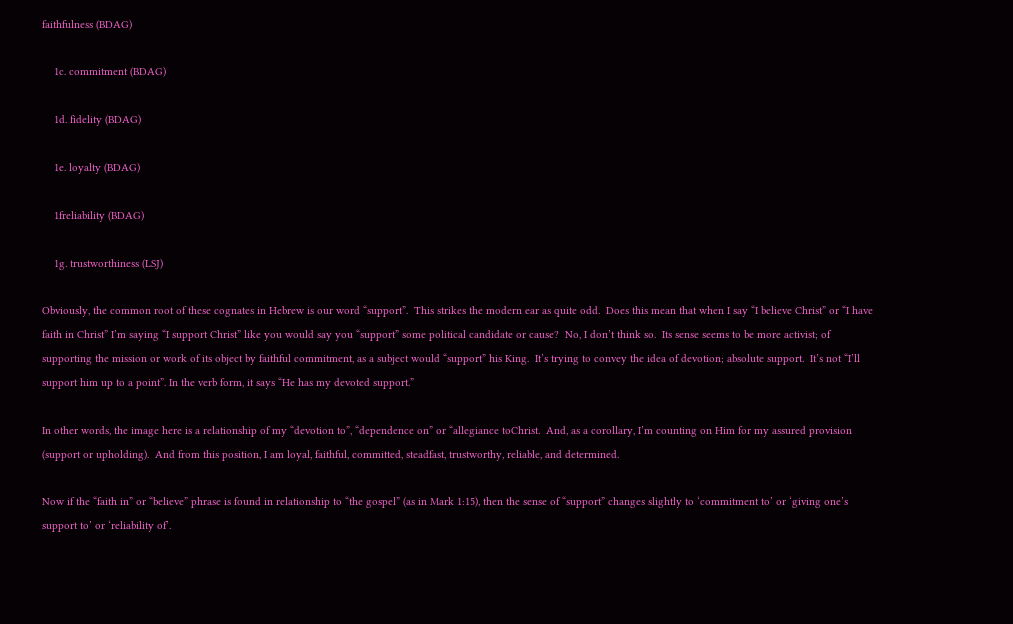faithfulness (BDAG)

    1c. commitment (BDAG)

    1d. fidelity (BDAG)

    1e. loyalty (BDAG)

    1freliability (BDAG)

    1g. trustworthiness (LSJ)

Obviously, the common root of these cognates in Hebrew is our word “support”.  This strikes the modern ear as quite odd.  Does this mean that when I say “I believe Christ” or “I have faith in Christ” I’m saying “I support Christ” like you would say you “support” some political candidate or cause?  No, I don’t think so.  Its sense seems to be more activist; of supporting the mission or work of its object by faithful commitment, as a subject would “support” his King.  It’s trying to convey the idea of devotion; absolute support.  It’s not “I’ll support him up to a point”. In the verb form, it says “He has my devoted support.”

In other words, the image here is a relationship of my “devotion to”, “dependence on” or “allegiance toChrist.  And, as a corollary, I’m counting on Him for my assured provision (support or upholding).  And from this position, I am loyal, faithful, committed, steadfast, trustworthy, reliable, and determined.

Now if the “faith in” or “believe” phrase is found in relationship to “the gospel” (as in Mark 1:15), then the sense of “support” changes slightly to ‘commitment to’ or ‘giving one’s support to’ or ‘reliability of’.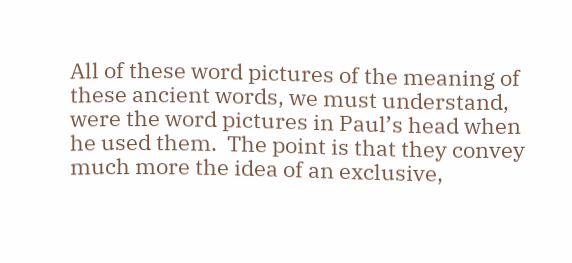All of these word pictures of the meaning of these ancient words, we must understand, were the word pictures in Paul’s head when he used them.  The point is that they convey much more the idea of an exclusive,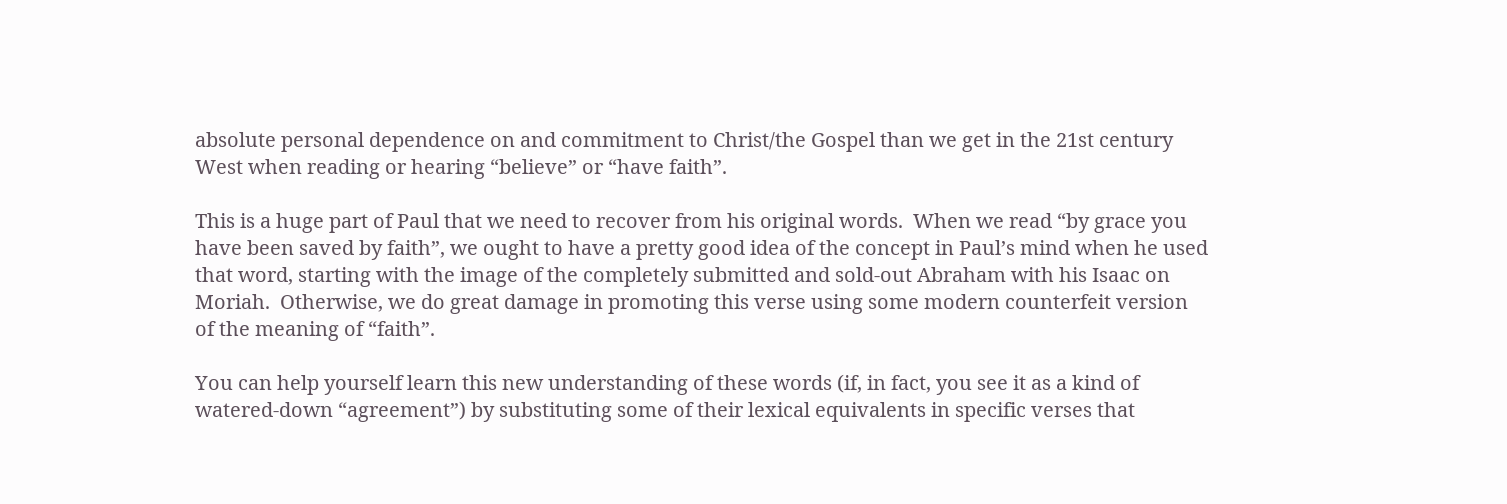absolute personal dependence on and commitment to Christ/the Gospel than we get in the 21st century West when reading or hearing “believe” or “have faith”.

This is a huge part of Paul that we need to recover from his original words.  When we read “by grace you have been saved by faith”, we ought to have a pretty good idea of the concept in Paul’s mind when he used that word, starting with the image of the completely submitted and sold-out Abraham with his Isaac on Moriah.  Otherwise, we do great damage in promoting this verse using some modern counterfeit version of the meaning of “faith”.

You can help yourself learn this new understanding of these words (if, in fact, you see it as a kind of watered-down “agreement”) by substituting some of their lexical equivalents in specific verses that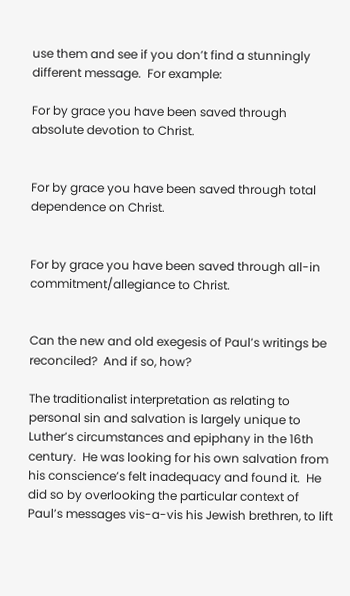use them and see if you don’t find a stunningly different message.  For example:

For by grace you have been saved through absolute devotion to Christ.


For by grace you have been saved through total dependence on Christ.


For by grace you have been saved through all-in commitment/allegiance to Christ.


Can the new and old exegesis of Paul’s writings be reconciled?  And if so, how?

The traditionalist interpretation as relating to personal sin and salvation is largely unique to Luther’s circumstances and epiphany in the 16th century.  He was looking for his own salvation from his conscience’s felt inadequacy and found it.  He did so by overlooking the particular context of Paul’s messages vis-a-vis his Jewish brethren, to lift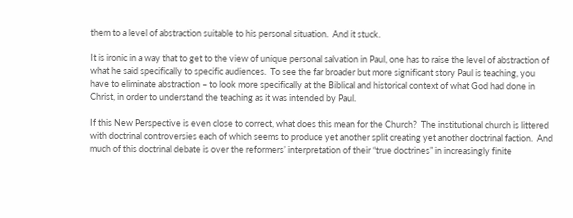them to a level of abstraction suitable to his personal situation.  And it stuck.

It is ironic in a way that to get to the view of unique personal salvation in Paul, one has to raise the level of abstraction of what he said specifically to specific audiences.  To see the far broader but more significant story Paul is teaching, you have to eliminate abstraction – to look more specifically at the Biblical and historical context of what God had done in Christ, in order to understand the teaching as it was intended by Paul.

If this New Perspective is even close to correct, what does this mean for the Church?  The institutional church is littered with doctrinal controversies each of which seems to produce yet another split creating yet another doctrinal faction.  And much of this doctrinal debate is over the reformers’ interpretation of their “true doctrines” in increasingly finite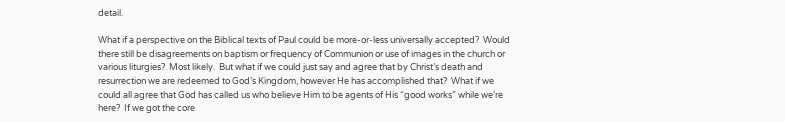detail.

What if a perspective on the Biblical texts of Paul could be more-or-less universally accepted?  Would there still be disagreements on baptism or frequency of Communion or use of images in the church or various liturgies?  Most likely.  But what if we could just say and agree that by Christ’s death and resurrection we are redeemed to God’s Kingdom, however He has accomplished that?  What if we could all agree that God has called us who believe Him to be agents of His “good works” while we’re here?  If we got the core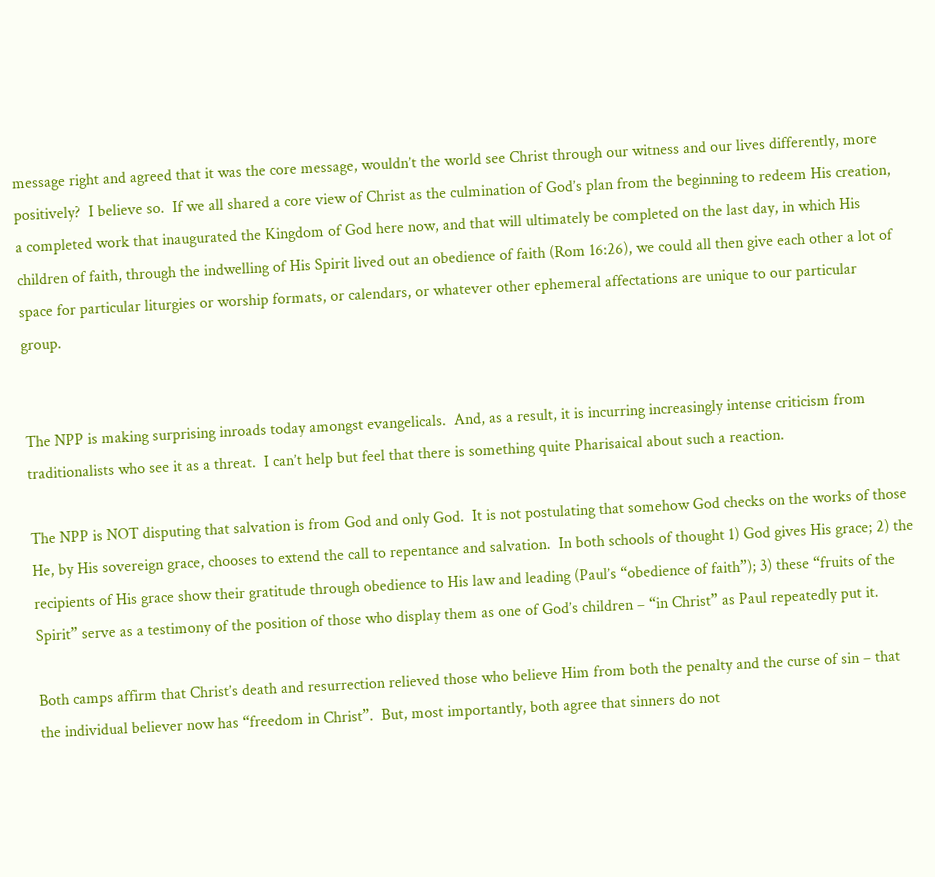message right and agreed that it was the core message, wouldn’t the world see Christ through our witness and our lives differently, more positively?  I believe so.  If we all shared a core view of Christ as the culmination of God’s plan from the beginning to redeem His creation, a completed work that inaugurated the Kingdom of God here now, and that will ultimately be completed on the last day, in which His children of faith, through the indwelling of His Spirit lived out an obedience of faith (Rom 16:26), we could all then give each other a lot of space for particular liturgies or worship formats, or calendars, or whatever other ephemeral affectations are unique to our particular group.


The NPP is making surprising inroads today amongst evangelicals.  And, as a result, it is incurring increasingly intense criticism from traditionalists who see it as a threat.  I can’t help but feel that there is something quite Pharisaical about such a reaction.

The NPP is NOT disputing that salvation is from God and only God.  It is not postulating that somehow God checks on the works of those He, by His sovereign grace, chooses to extend the call to repentance and salvation.  In both schools of thought 1) God gives His grace; 2) the recipients of His grace show their gratitude through obedience to His law and leading (Paul’s “obedience of faith”); 3) these “fruits of the Spirit” serve as a testimony of the position of those who display them as one of God’s children – “in Christ” as Paul repeatedly put it.

Both camps affirm that Christ’s death and resurrection relieved those who believe Him from both the penalty and the curse of sin – that the individual believer now has “freedom in Christ”.  But, most importantly, both agree that sinners do not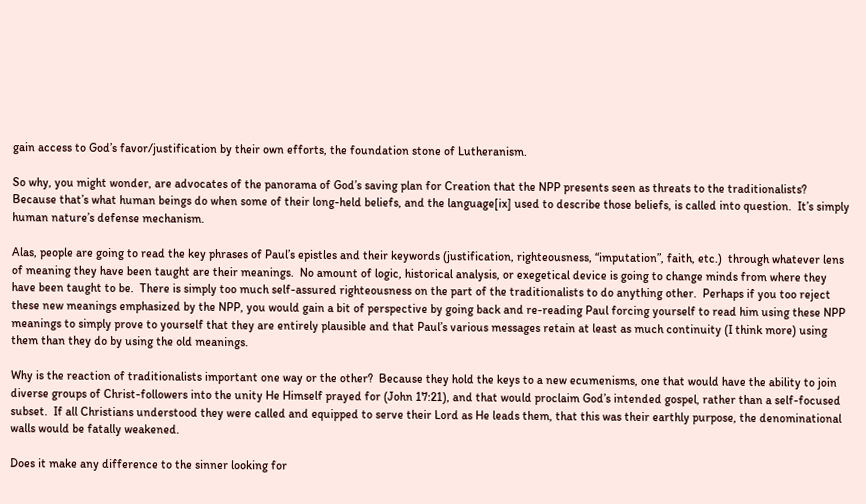gain access to God’s favor/justification by their own efforts, the foundation stone of Lutheranism.

So why, you might wonder, are advocates of the panorama of God’s saving plan for Creation that the NPP presents seen as threats to the traditionalists?  Because that’s what human beings do when some of their long-held beliefs, and the language[ix] used to describe those beliefs, is called into question.  It’s simply human nature’s defense mechanism.

Alas, people are going to read the key phrases of Paul’s epistles and their keywords (justification, righteousness, “imputation”, faith, etc.)  through whatever lens of meaning they have been taught are their meanings.  No amount of logic, historical analysis, or exegetical device is going to change minds from where they have been taught to be.  There is simply too much self-assured righteousness on the part of the traditionalists to do anything other.  Perhaps if you too reject these new meanings emphasized by the NPP, you would gain a bit of perspective by going back and re-reading Paul forcing yourself to read him using these NPP meanings to simply prove to yourself that they are entirely plausible and that Paul’s various messages retain at least as much continuity (I think more) using them than they do by using the old meanings.

Why is the reaction of traditionalists important one way or the other?  Because they hold the keys to a new ecumenisms, one that would have the ability to join diverse groups of Christ-followers into the unity He Himself prayed for (John 17:21), and that would proclaim God’s intended gospel, rather than a self-focused subset.  If all Christians understood they were called and equipped to serve their Lord as He leads them, that this was their earthly purpose, the denominational walls would be fatally weakened.

Does it make any difference to the sinner looking for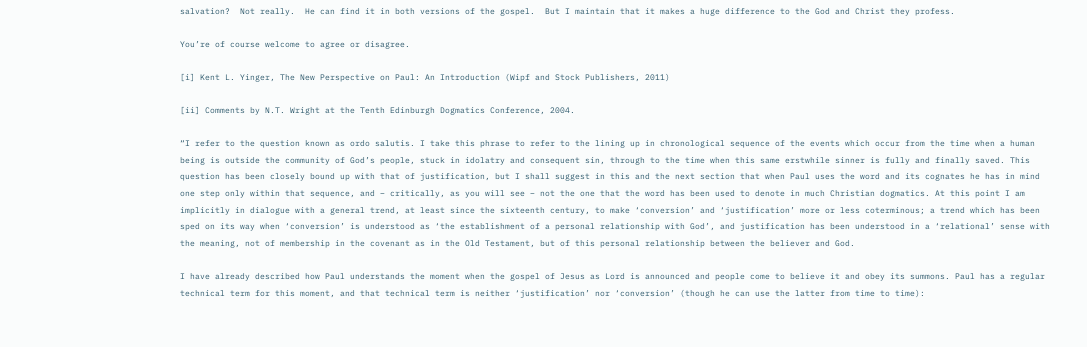salvation?  Not really.  He can find it in both versions of the gospel.  But I maintain that it makes a huge difference to the God and Christ they profess.

You’re of course welcome to agree or disagree.

[i] Kent L. Yinger, The New Perspective on Paul: An Introduction (Wipf and Stock Publishers, 2011)

[ii] Comments by N.T. Wright at the Tenth Edinburgh Dogmatics Conference, 2004.

“I refer to the question known as ordo salutis. I take this phrase to refer to the lining up in chronological sequence of the events which occur from the time when a human being is outside the community of God’s people, stuck in idolatry and consequent sin, through to the time when this same erstwhile sinner is fully and finally saved. This question has been closely bound up with that of justification, but I shall suggest in this and the next section that when Paul uses the word and its cognates he has in mind one step only within that sequence, and – critically, as you will see – not the one that the word has been used to denote in much Christian dogmatics. At this point I am implicitly in dialogue with a general trend, at least since the sixteenth century, to make ‘conversion’ and ‘justification’ more or less coterminous; a trend which has been sped on its way when ‘conversion’ is understood as ‘the establishment of a personal relationship with God’, and justification has been understood in a ‘relational’ sense with the meaning, not of membership in the covenant as in the Old Testament, but of this personal relationship between the believer and God.

I have already described how Paul understands the moment when the gospel of Jesus as Lord is announced and people come to believe it and obey its summons. Paul has a regular technical term for this moment, and that technical term is neither ‘justification’ nor ‘conversion’ (though he can use the latter from time to time):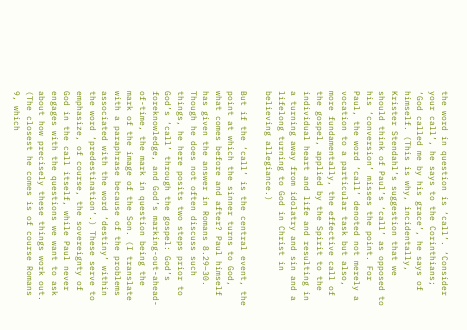the word in question is ‘call’. ‘Consider your call’, he says to the Corinthians; ‘God called me by his grace’, he says of himself. (This is why, incidentally, Krister Stendahl’s suggestion that we should think of Paul’s ‘call’ as opposed to his ‘conversion’ misses the point. For Paul, the word ‘call’ denoted not merely a vocation to a particular task but also, more fundamentally, the effective call of the gospel, applied by the Spirit to the individual heart and life and resulting in a turning away from idolatry and sin and a lifelong turning to God in Christ in believing allegiance.)

But if the ‘call’ is the central event, the point at which the sinner turns to God, what comes before and after? Paul himself has given the answer in Romans 8.29–30. Though he does not often discuss such things, he here posits two steps prior to God’s ‘call’ through the gospel: God’s foreknowledge, and God’s marking-out-ahead-of-time, the mark in question being the mark of the image of the Son. (I translate with a paraphrase because of the problems associated with the word ‘destiny’ within the word ‘predestination’.) These serve to emphasize, of course, the sovereignty of God in the call itself, while Paul never engages with the questions we want to ask about how precisely these things work out. (The closest he comes is of course Romans 9, which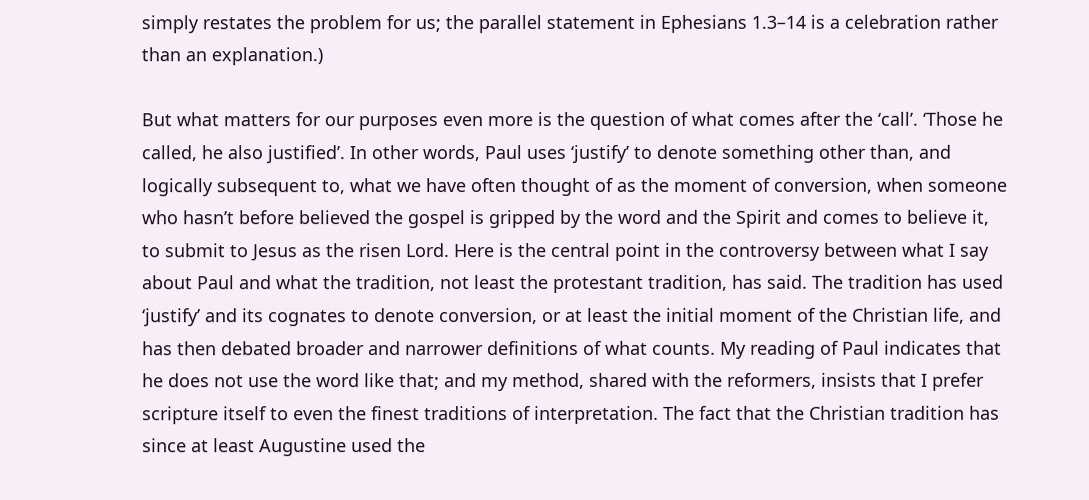simply restates the problem for us; the parallel statement in Ephesians 1.3–14 is a celebration rather than an explanation.)

But what matters for our purposes even more is the question of what comes after the ‘call’. ‘Those he called, he also justified’. In other words, Paul uses ‘justify’ to denote something other than, and logically subsequent to, what we have often thought of as the moment of conversion, when someone who hasn’t before believed the gospel is gripped by the word and the Spirit and comes to believe it, to submit to Jesus as the risen Lord. Here is the central point in the controversy between what I say about Paul and what the tradition, not least the protestant tradition, has said. The tradition has used ‘justify’ and its cognates to denote conversion, or at least the initial moment of the Christian life, and has then debated broader and narrower definitions of what counts. My reading of Paul indicates that he does not use the word like that; and my method, shared with the reformers, insists that I prefer scripture itself to even the finest traditions of interpretation. The fact that the Christian tradition has since at least Augustine used the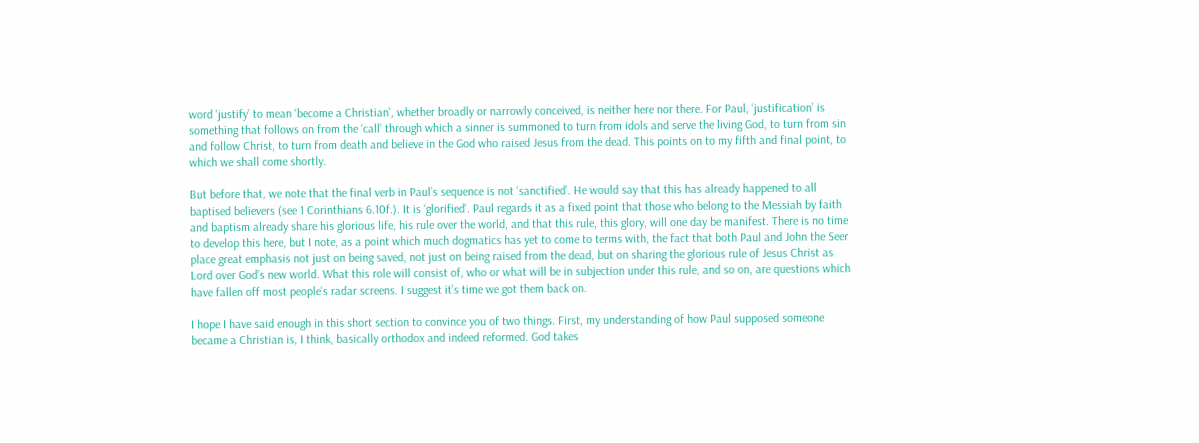word ‘justify’ to mean ‘become a Christian’, whether broadly or narrowly conceived, is neither here nor there. For Paul, ‘justification’ is something that follows on from the ‘call’ through which a sinner is summoned to turn from idols and serve the living God, to turn from sin and follow Christ, to turn from death and believe in the God who raised Jesus from the dead. This points on to my fifth and final point, to which we shall come shortly.

But before that, we note that the final verb in Paul’s sequence is not ‘sanctified’. He would say that this has already happened to all baptised believers (see 1 Corinthians 6.10f.). It is ‘glorified’. Paul regards it as a fixed point that those who belong to the Messiah by faith and baptism already share his glorious life, his rule over the world, and that this rule, this glory, will one day be manifest. There is no time to develop this here, but I note, as a point which much dogmatics has yet to come to terms with, the fact that both Paul and John the Seer place great emphasis not just on being saved, not just on being raised from the dead, but on sharing the glorious rule of Jesus Christ as Lord over God’s new world. What this role will consist of, who or what will be in subjection under this rule, and so on, are questions which have fallen off most people’s radar screens. I suggest it’s time we got them back on.

I hope I have said enough in this short section to convince you of two things. First, my understanding of how Paul supposed someone became a Christian is, I think, basically orthodox and indeed reformed. God takes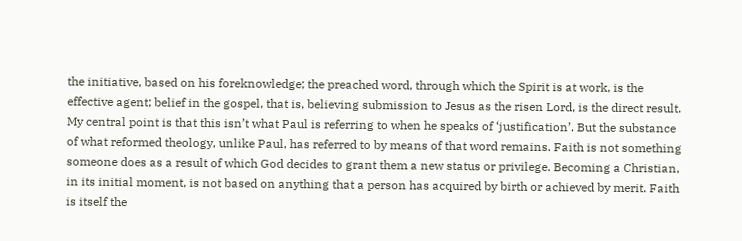the initiative, based on his foreknowledge; the preached word, through which the Spirit is at work, is the effective agent; belief in the gospel, that is, believing submission to Jesus as the risen Lord, is the direct result. My central point is that this isn’t what Paul is referring to when he speaks of ‘justification’. But the substance of what reformed theology, unlike Paul, has referred to by means of that word remains. Faith is not something someone does as a result of which God decides to grant them a new status or privilege. Becoming a Christian, in its initial moment, is not based on anything that a person has acquired by birth or achieved by merit. Faith is itself the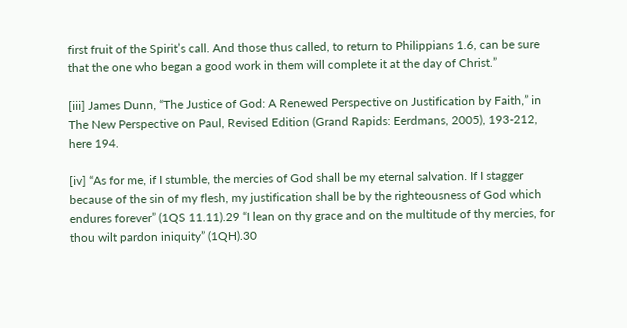first fruit of the Spirit’s call. And those thus called, to return to Philippians 1.6, can be sure that the one who began a good work in them will complete it at the day of Christ.”

[iii] James Dunn, “The Justice of God: A Renewed Perspective on Justification by Faith,” in The New Perspective on Paul, Revised Edition (Grand Rapids: Eerdmans, 2005), 193-212, here 194.

[iv] “As for me, if I stumble, the mercies of God shall be my eternal salvation. If I stagger because of the sin of my flesh, my justification shall be by the righteousness of God which endures forever” (1QS 11.11).29 “I lean on thy grace and on the multitude of thy mercies, for thou wilt pardon iniquity” (1QH).30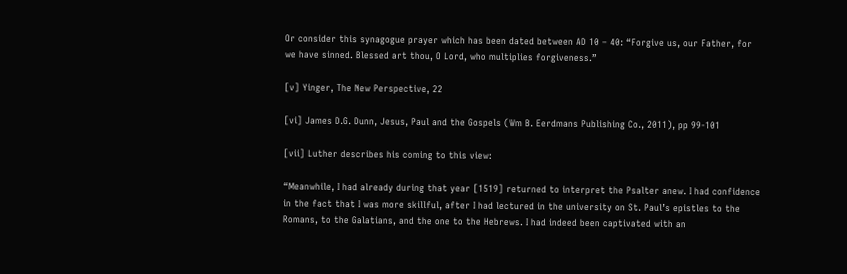Or consider this synagogue prayer which has been dated between AD 10 – 40: “Forgive us, our Father, for we have sinned. Blessed art thou, O Lord, who multiplies forgiveness.”

[v] Yinger, The New Perspective, 22

[vi] James D.G. Dunn, Jesus, Paul and the Gospels (Wm B. Eerdmans Publishing Co., 2011), pp 99-101

[vii] Luther describes his coming to this view:

“Meanwhile, I had already during that year [1519] returned to interpret the Psalter anew. I had confidence in the fact that I was more skillful, after I had lectured in the university on St. Paul’s epistles to the Romans, to the Galatians, and the one to the Hebrews. I had indeed been captivated with an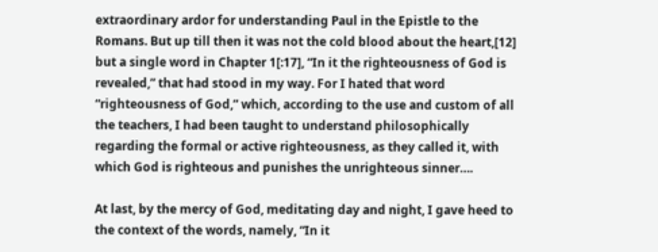extraordinary ardor for understanding Paul in the Epistle to the Romans. But up till then it was not the cold blood about the heart,[12] but a single word in Chapter 1[:17], “In it the righteousness of God is revealed,” that had stood in my way. For I hated that word “righteousness of God,” which, according to the use and custom of all the teachers, I had been taught to understand philosophically regarding the formal or active righteousness, as they called it, with which God is righteous and punishes the unrighteous sinner….

At last, by the mercy of God, meditating day and night, I gave heed to the context of the words, namely, “In it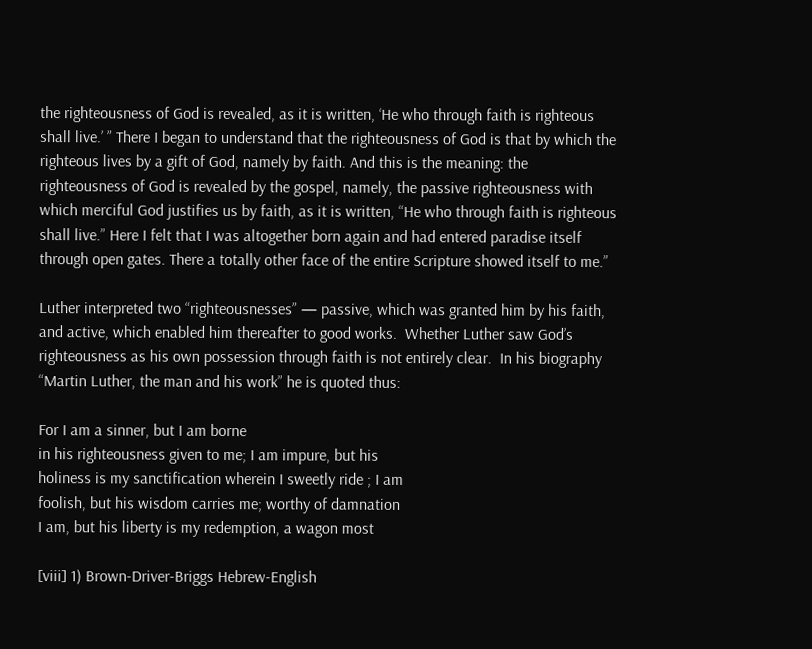the righteousness of God is revealed, as it is written, ‘He who through faith is righteous shall live.’ ” There I began to understand that the righteousness of God is that by which the righteous lives by a gift of God, namely by faith. And this is the meaning: the righteousness of God is revealed by the gospel, namely, the passive righteousness with which merciful God justifies us by faith, as it is written, “He who through faith is righteous shall live.” Here I felt that I was altogether born again and had entered paradise itself through open gates. There a totally other face of the entire Scripture showed itself to me.”

Luther interpreted two “righteousnesses” — passive, which was granted him by his faith, and active, which enabled him thereafter to good works.  Whether Luther saw God’s righteousness as his own possession through faith is not entirely clear.  In his biography “Martin Luther, the man and his work” he is quoted thus:

For I am a sinner, but I am borne
in his righteousness given to me; I am impure, but his
holiness is my sanctification wherein I sweetly ride ; I am
foolish, but his wisdom carries me; worthy of damnation
I am, but his liberty is my redemption, a wagon most

[viii] 1) Brown-Driver-Briggs Hebrew-English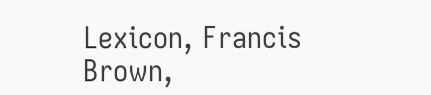Lexicon, Francis Brown,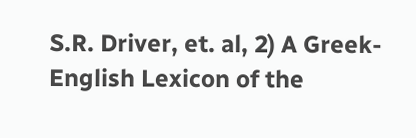S.R. Driver, et. al, 2) A Greek-English Lexicon of the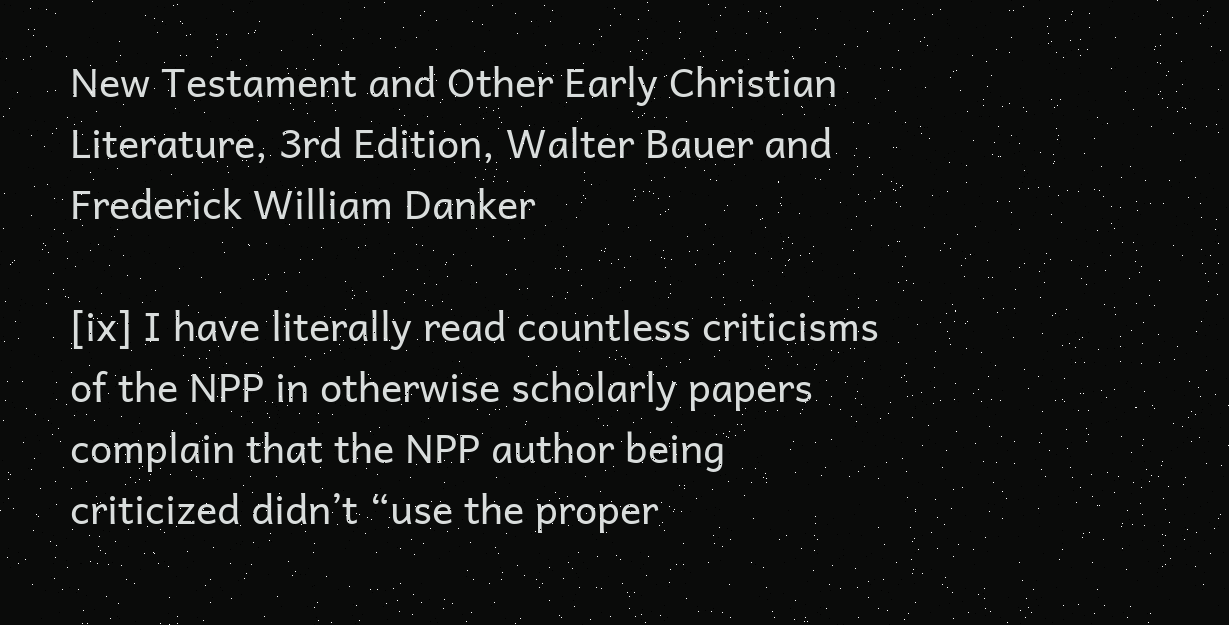New Testament and Other Early Christian Literature, 3rd Edition, Walter Bauer and Frederick William Danker

[ix] I have literally read countless criticisms of the NPP in otherwise scholarly papers complain that the NPP author being criticized didn’t “use the proper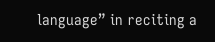language” in reciting a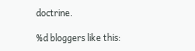doctrine.

%d bloggers like this: